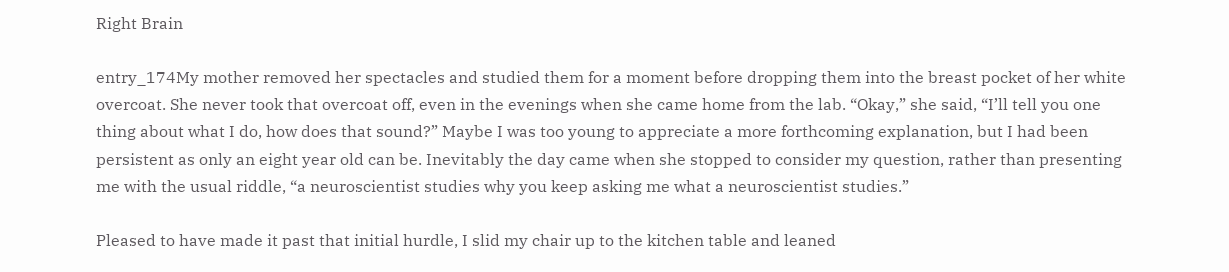Right Brain

entry_174My mother removed her spectacles and studied them for a moment before dropping them into the breast pocket of her white overcoat. She never took that overcoat off, even in the evenings when she came home from the lab. “Okay,” she said, “I’ll tell you one thing about what I do, how does that sound?” Maybe I was too young to appreciate a more forthcoming explanation, but I had been persistent as only an eight year old can be. Inevitably the day came when she stopped to consider my question, rather than presenting me with the usual riddle, “a neuroscientist studies why you keep asking me what a neuroscientist studies.”

Pleased to have made it past that initial hurdle, I slid my chair up to the kitchen table and leaned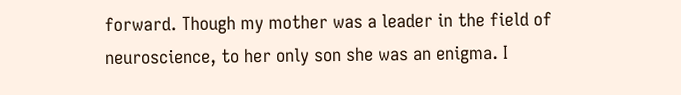forward. Though my mother was a leader in the field of neuroscience, to her only son she was an enigma. I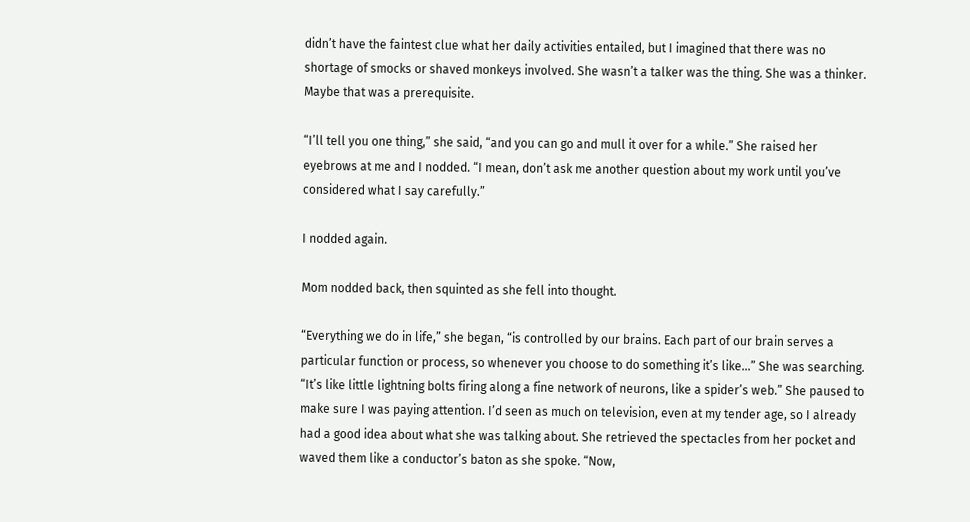didn’t have the faintest clue what her daily activities entailed, but I imagined that there was no shortage of smocks or shaved monkeys involved. She wasn’t a talker was the thing. She was a thinker. Maybe that was a prerequisite.

“I’ll tell you one thing,” she said, “and you can go and mull it over for a while.” She raised her eyebrows at me and I nodded. “I mean, don’t ask me another question about my work until you’ve considered what I say carefully.”

I nodded again.

Mom nodded back, then squinted as she fell into thought.

“Everything we do in life,” she began, “is controlled by our brains. Each part of our brain serves a particular function or process, so whenever you choose to do something it’s like…” She was searching. “It’s like little lightning bolts firing along a fine network of neurons, like a spider’s web.” She paused to make sure I was paying attention. I’d seen as much on television, even at my tender age, so I already had a good idea about what she was talking about. She retrieved the spectacles from her pocket and waved them like a conductor’s baton as she spoke. “Now,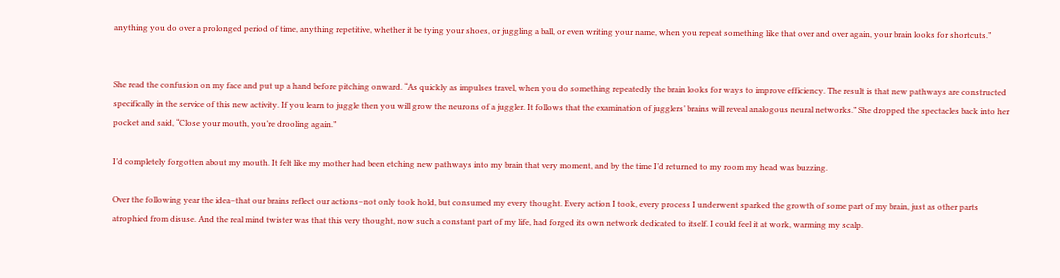anything you do over a prolonged period of time, anything repetitive, whether it be tying your shoes, or juggling a ball, or even writing your name, when you repeat something like that over and over again, your brain looks for shortcuts.”


She read the confusion on my face and put up a hand before pitching onward. “As quickly as impulses travel, when you do something repeatedly the brain looks for ways to improve efficiency. The result is that new pathways are constructed specifically in the service of this new activity. If you learn to juggle then you will grow the neurons of a juggler. It follows that the examination of jugglers’ brains will reveal analogous neural networks.” She dropped the spectacles back into her pocket and said, “Close your mouth, you’re drooling again.”

I’d completely forgotten about my mouth. It felt like my mother had been etching new pathways into my brain that very moment, and by the time I’d returned to my room my head was buzzing.

Over the following year the idea–that our brains reflect our actions–not only took hold, but consumed my every thought. Every action I took, every process I underwent sparked the growth of some part of my brain, just as other parts atrophied from disuse. And the real mind twister was that this very thought, now such a constant part of my life, had forged its own network dedicated to itself. I could feel it at work, warming my scalp.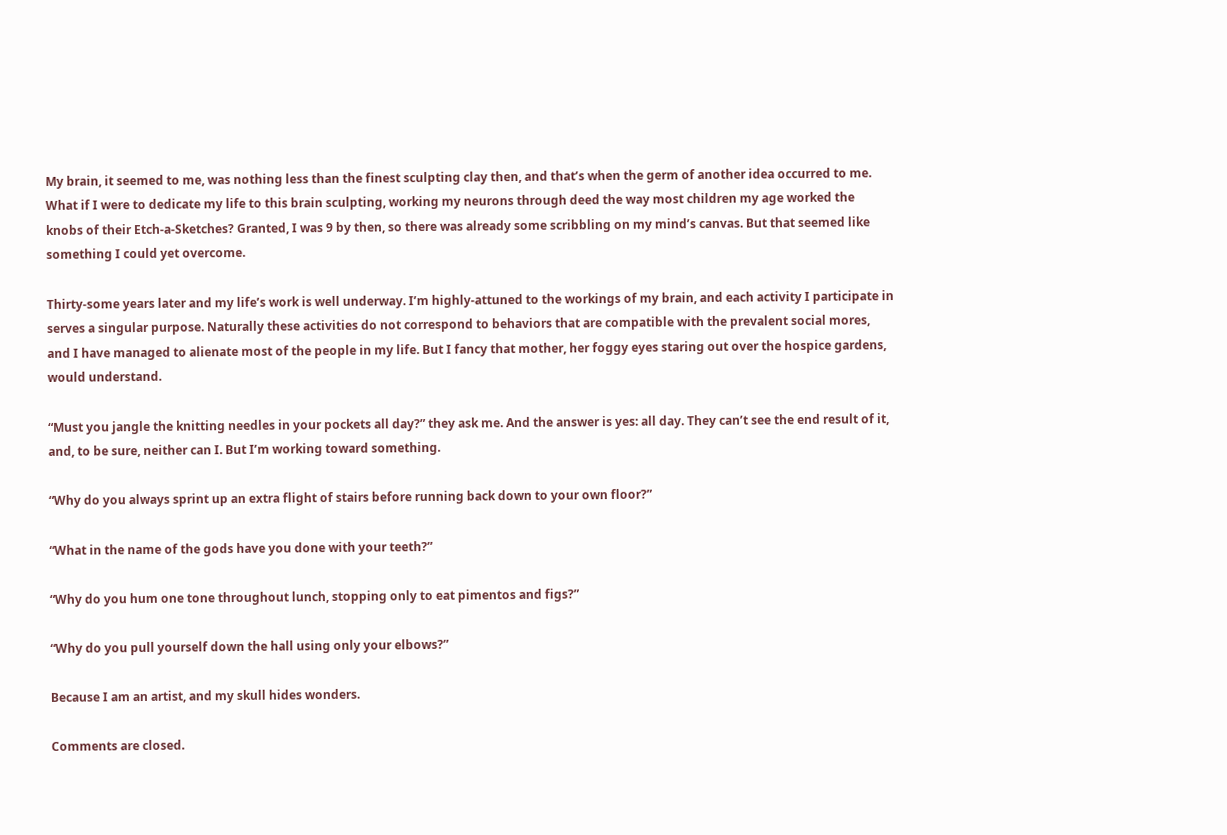My brain, it seemed to me, was nothing less than the finest sculpting clay then, and that’s when the germ of another idea occurred to me. What if I were to dedicate my life to this brain sculpting, working my neurons through deed the way most children my age worked the knobs of their Etch-a-Sketches? Granted, I was 9 by then, so there was already some scribbling on my mind’s canvas. But that seemed like something I could yet overcome.

Thirty-some years later and my life’s work is well underway. I’m highly-attuned to the workings of my brain, and each activity I participate in serves a singular purpose. Naturally these activities do not correspond to behaviors that are compatible with the prevalent social mores, and I have managed to alienate most of the people in my life. But I fancy that mother, her foggy eyes staring out over the hospice gardens, would understand.

“Must you jangle the knitting needles in your pockets all day?” they ask me. And the answer is yes: all day. They can’t see the end result of it, and, to be sure, neither can I. But I’m working toward something.

“Why do you always sprint up an extra flight of stairs before running back down to your own floor?”

“What in the name of the gods have you done with your teeth?”

“Why do you hum one tone throughout lunch, stopping only to eat pimentos and figs?”

“Why do you pull yourself down the hall using only your elbows?”

Because I am an artist, and my skull hides wonders.

Comments are closed.